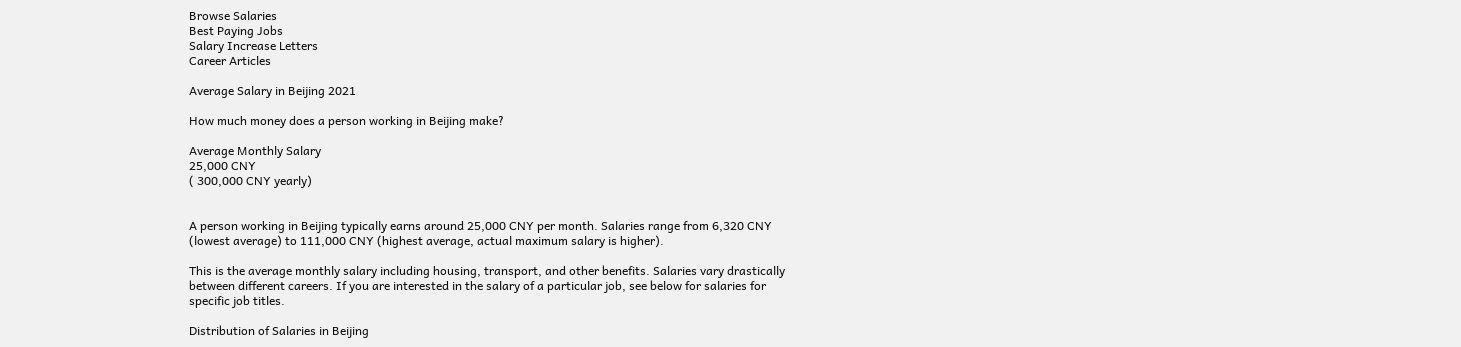Browse Salaries
Best Paying Jobs
Salary Increase Letters
Career Articles

Average Salary in Beijing 2021

How much money does a person working in Beijing make?

Average Monthly Salary
25,000 CNY
( 300,000 CNY yearly)


A person working in Beijing typically earns around 25,000 CNY per month. Salaries range from 6,320 CNY (lowest average) to 111,000 CNY (highest average, actual maximum salary is higher).

This is the average monthly salary including housing, transport, and other benefits. Salaries vary drastically between different careers. If you are interested in the salary of a particular job, see below for salaries for specific job titles.

Distribution of Salaries in Beijing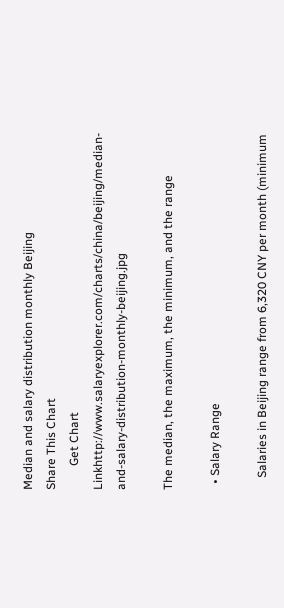Median and salary distribution monthly Beijing
Share This Chart
        Get Chart Linkhttp://www.salaryexplorer.com/charts/china/beijing/median-and-salary-distribution-monthly-beijing.jpg

The median, the maximum, the minimum, and the range

  • Salary Range

    Salaries in Beijing range from 6,320 CNY per month (minimum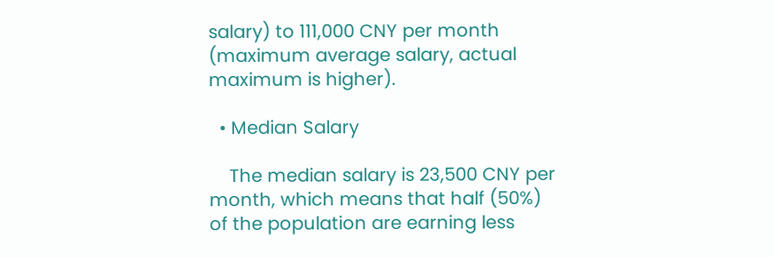salary) to 111,000 CNY per month (maximum average salary, actual maximum is higher).

  • Median Salary

    The median salary is 23,500 CNY per month, which means that half (50%) of the population are earning less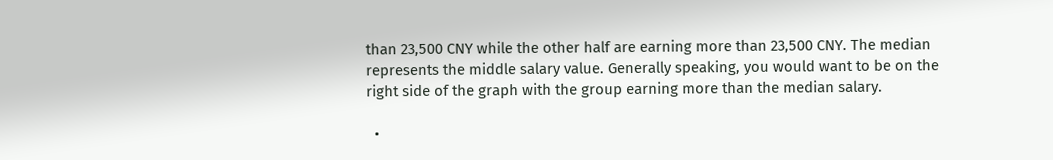than 23,500 CNY while the other half are earning more than 23,500 CNY. The median represents the middle salary value. Generally speaking, you would want to be on the right side of the graph with the group earning more than the median salary.

  •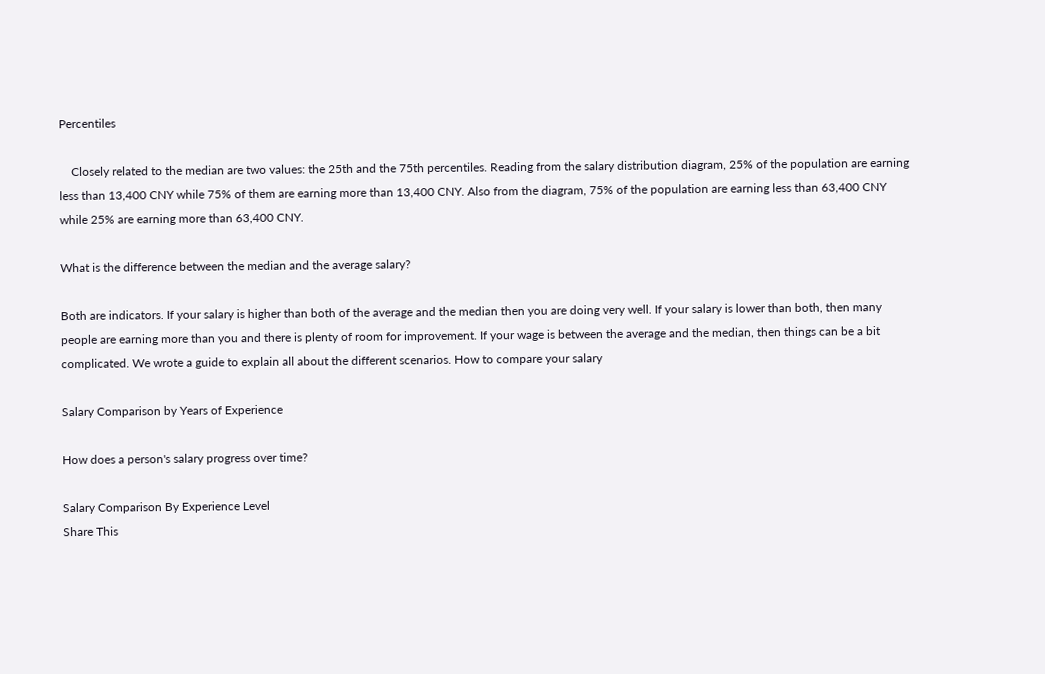Percentiles

    Closely related to the median are two values: the 25th and the 75th percentiles. Reading from the salary distribution diagram, 25% of the population are earning less than 13,400 CNY while 75% of them are earning more than 13,400 CNY. Also from the diagram, 75% of the population are earning less than 63,400 CNY while 25% are earning more than 63,400 CNY.

What is the difference between the median and the average salary?

Both are indicators. If your salary is higher than both of the average and the median then you are doing very well. If your salary is lower than both, then many people are earning more than you and there is plenty of room for improvement. If your wage is between the average and the median, then things can be a bit complicated. We wrote a guide to explain all about the different scenarios. How to compare your salary

Salary Comparison by Years of Experience

How does a person's salary progress over time?

Salary Comparison By Experience Level
Share This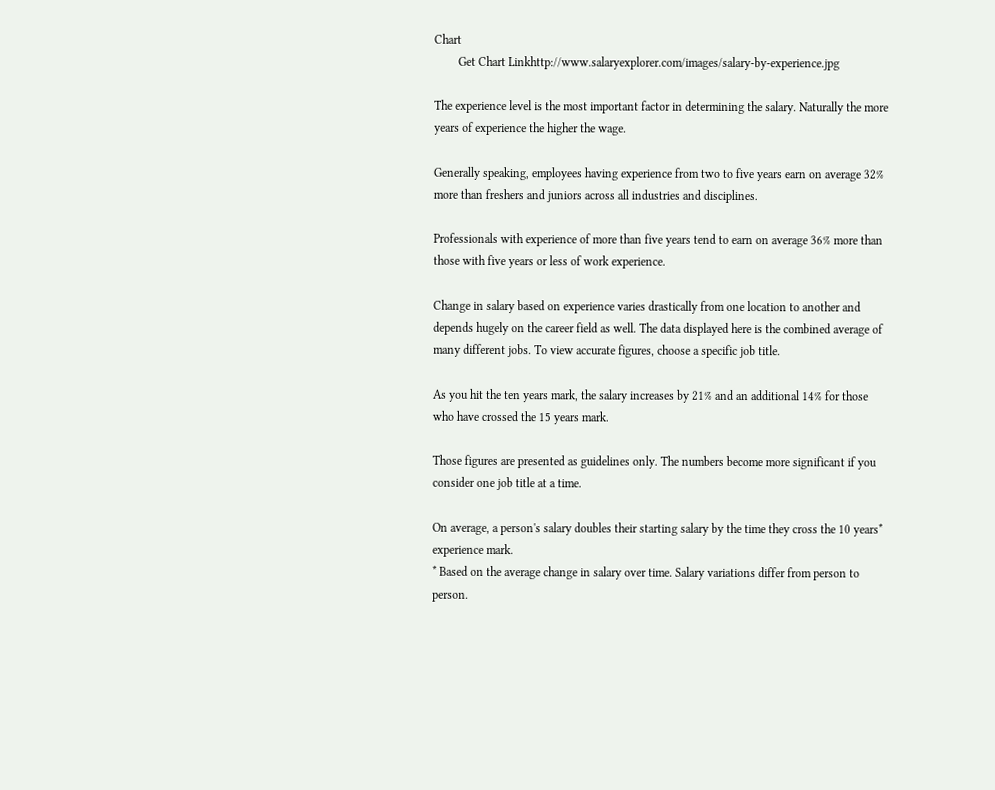Chart
        Get Chart Linkhttp://www.salaryexplorer.com/images/salary-by-experience.jpg

The experience level is the most important factor in determining the salary. Naturally the more years of experience the higher the wage.

Generally speaking, employees having experience from two to five years earn on average 32% more than freshers and juniors across all industries and disciplines.

Professionals with experience of more than five years tend to earn on average 36% more than those with five years or less of work experience.

Change in salary based on experience varies drastically from one location to another and depends hugely on the career field as well. The data displayed here is the combined average of many different jobs. To view accurate figures, choose a specific job title.

As you hit the ten years mark, the salary increases by 21% and an additional 14% for those who have crossed the 15 years mark.

Those figures are presented as guidelines only. The numbers become more significant if you consider one job title at a time.

On average, a person's salary doubles their starting salary by the time they cross the 10 years* experience mark.
* Based on the average change in salary over time. Salary variations differ from person to person.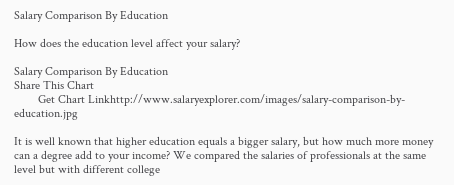Salary Comparison By Education

How does the education level affect your salary?

Salary Comparison By Education
Share This Chart
        Get Chart Linkhttp://www.salaryexplorer.com/images/salary-comparison-by-education.jpg

It is well known that higher education equals a bigger salary, but how much more money can a degree add to your income? We compared the salaries of professionals at the same level but with different college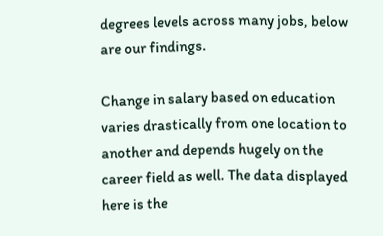degrees levels across many jobs, below are our findings.

Change in salary based on education varies drastically from one location to another and depends hugely on the career field as well. The data displayed here is the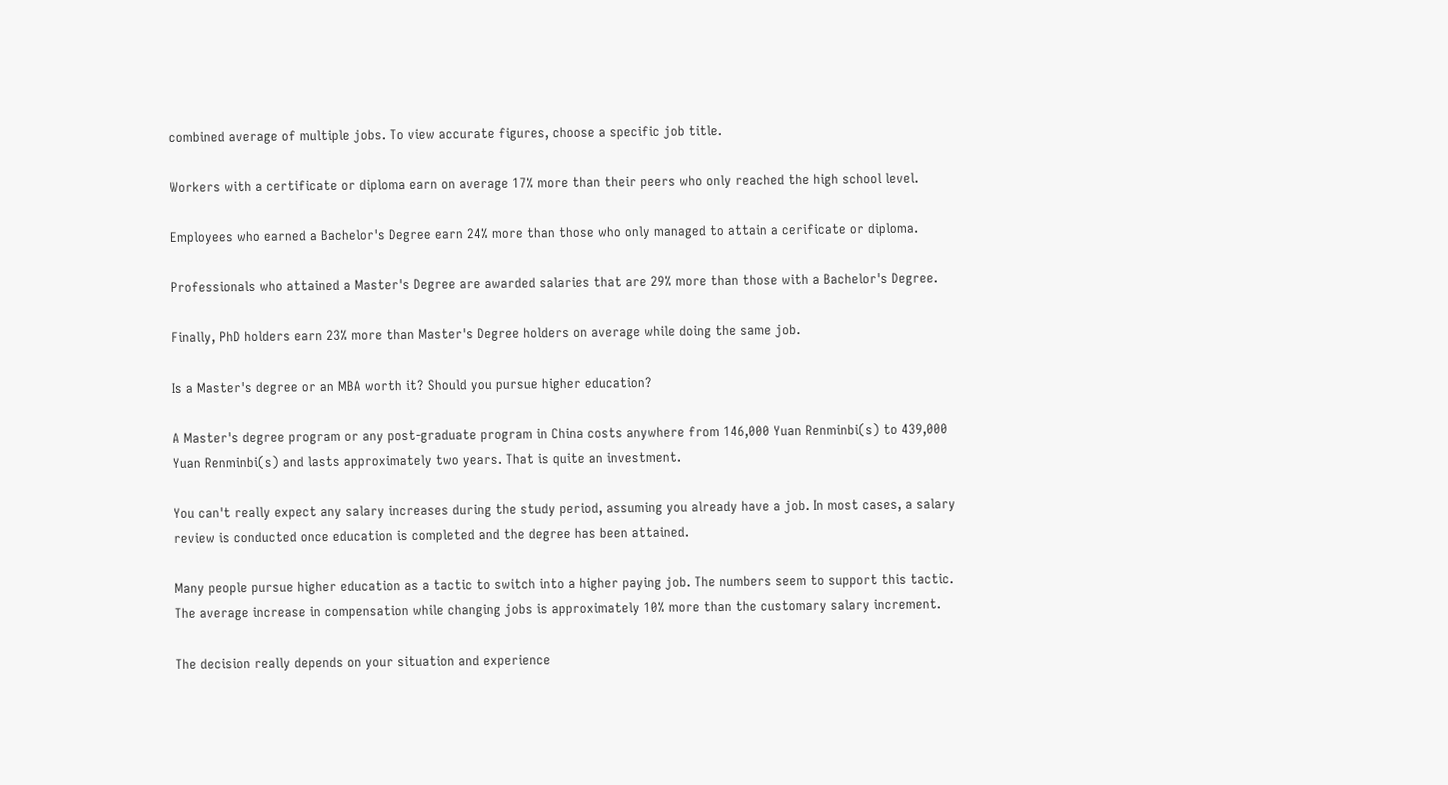combined average of multiple jobs. To view accurate figures, choose a specific job title.

Workers with a certificate or diploma earn on average 17% more than their peers who only reached the high school level.

Employees who earned a Bachelor's Degree earn 24% more than those who only managed to attain a cerificate or diploma.

Professionals who attained a Master's Degree are awarded salaries that are 29% more than those with a Bachelor's Degree.

Finally, PhD holders earn 23% more than Master's Degree holders on average while doing the same job.

Is a Master's degree or an MBA worth it? Should you pursue higher education?

A Master's degree program or any post-graduate program in China costs anywhere from 146,000 Yuan Renminbi(s) to 439,000 Yuan Renminbi(s) and lasts approximately two years. That is quite an investment.

You can't really expect any salary increases during the study period, assuming you already have a job. In most cases, a salary review is conducted once education is completed and the degree has been attained.

Many people pursue higher education as a tactic to switch into a higher paying job. The numbers seem to support this tactic. The average increase in compensation while changing jobs is approximately 10% more than the customary salary increment.

The decision really depends on your situation and experience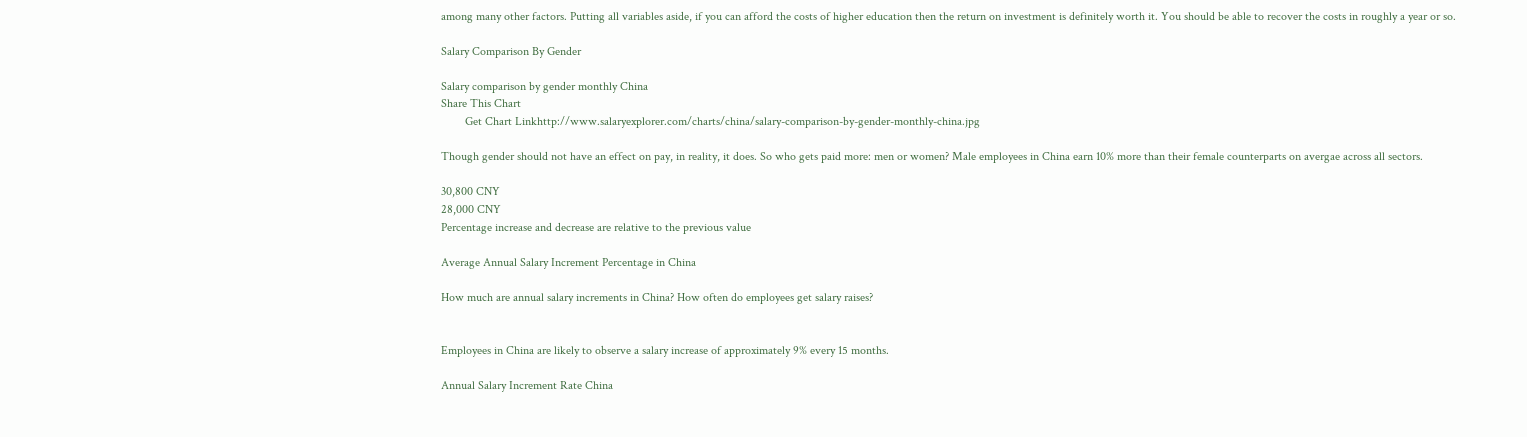among many other factors. Putting all variables aside, if you can afford the costs of higher education then the return on investment is definitely worth it. You should be able to recover the costs in roughly a year or so.

Salary Comparison By Gender

Salary comparison by gender monthly China
Share This Chart
        Get Chart Linkhttp://www.salaryexplorer.com/charts/china/salary-comparison-by-gender-monthly-china.jpg

Though gender should not have an effect on pay, in reality, it does. So who gets paid more: men or women? Male employees in China earn 10% more than their female counterparts on avergae across all sectors.

30,800 CNY
28,000 CNY
Percentage increase and decrease are relative to the previous value

Average Annual Salary Increment Percentage in China

How much are annual salary increments in China? How often do employees get salary raises?


Employees in China are likely to observe a salary increase of approximately 9% every 15 months.

Annual Salary Increment Rate China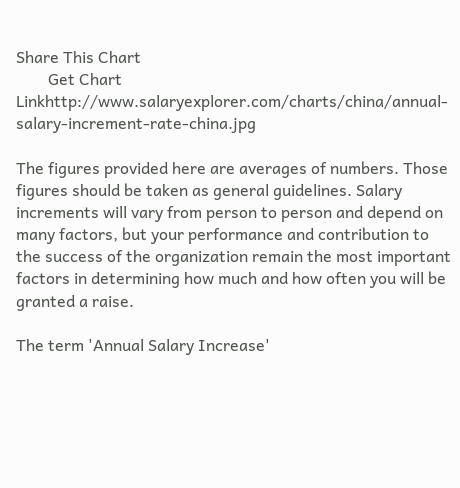Share This Chart
        Get Chart Linkhttp://www.salaryexplorer.com/charts/china/annual-salary-increment-rate-china.jpg

The figures provided here are averages of numbers. Those figures should be taken as general guidelines. Salary increments will vary from person to person and depend on many factors, but your performance and contribution to the success of the organization remain the most important factors in determining how much and how often you will be granted a raise.

The term 'Annual Salary Increase'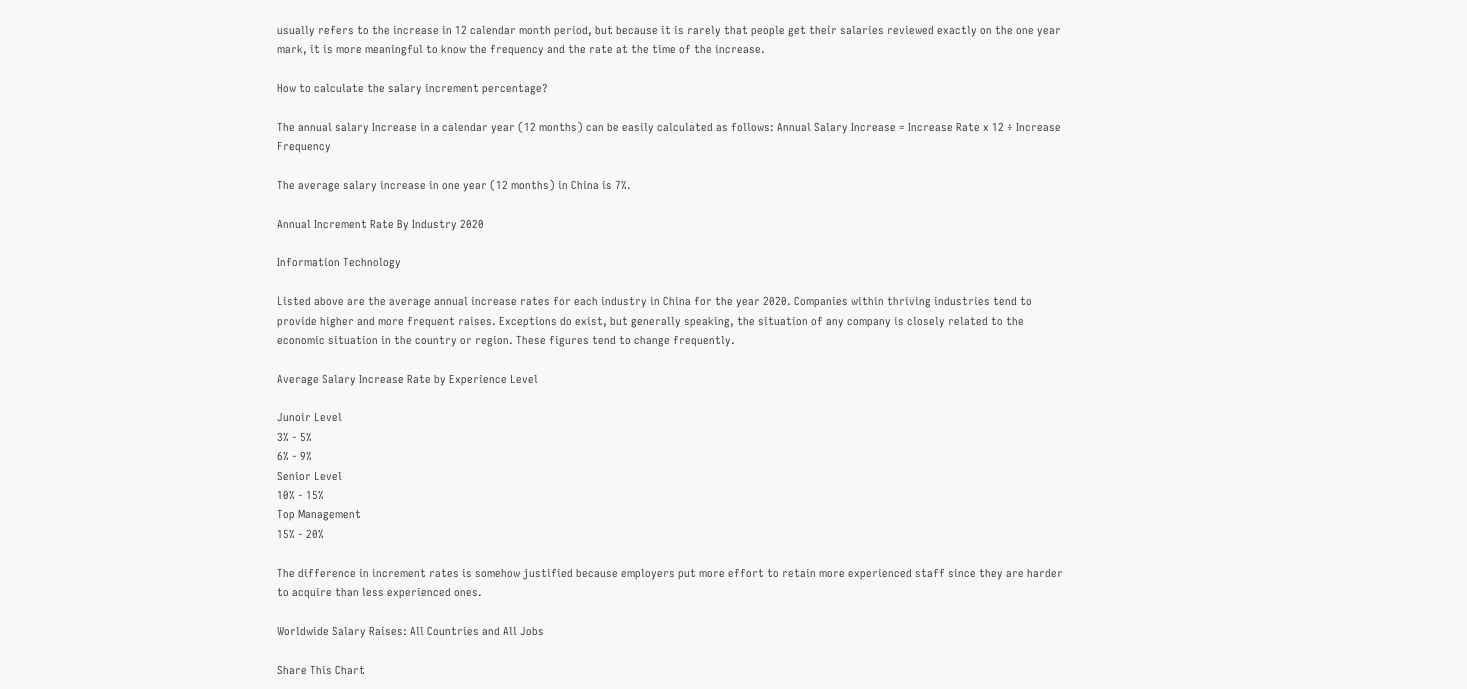usually refers to the increase in 12 calendar month period, but because it is rarely that people get their salaries reviewed exactly on the one year mark, it is more meaningful to know the frequency and the rate at the time of the increase.

How to calculate the salary increment percentage?

The annual salary Increase in a calendar year (12 months) can be easily calculated as follows: Annual Salary Increase = Increase Rate x 12 ÷ Increase Frequency

The average salary increase in one year (12 months) in China is 7%.

Annual Increment Rate By Industry 2020

Information Technology

Listed above are the average annual increase rates for each industry in China for the year 2020. Companies within thriving industries tend to provide higher and more frequent raises. Exceptions do exist, but generally speaking, the situation of any company is closely related to the economic situation in the country or region. These figures tend to change frequently.

Average Salary Increase Rate by Experience Level

Junoir Level
3% - 5%
6% - 9%
Senior Level
10% - 15%
Top Management
15% - 20%

The difference in increment rates is somehow justified because employers put more effort to retain more experienced staff since they are harder to acquire than less experienced ones.

Worldwide Salary Raises: All Countries and All Jobs

Share This Chart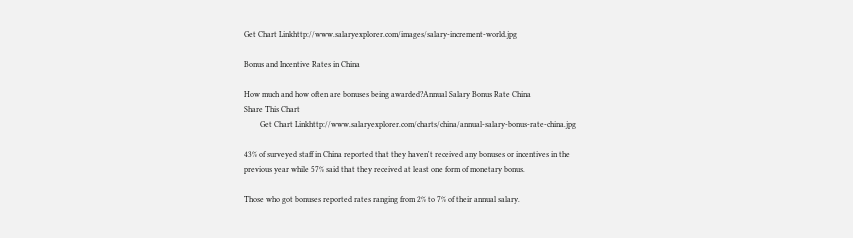Get Chart Linkhttp://www.salaryexplorer.com/images/salary-increment-world.jpg

Bonus and Incentive Rates in China

How much and how often are bonuses being awarded?Annual Salary Bonus Rate China
Share This Chart
        Get Chart Linkhttp://www.salaryexplorer.com/charts/china/annual-salary-bonus-rate-china.jpg

43% of surveyed staff in China reported that they haven't received any bonuses or incentives in the previous year while 57% said that they received at least one form of monetary bonus.

Those who got bonuses reported rates ranging from 2% to 7% of their annual salary.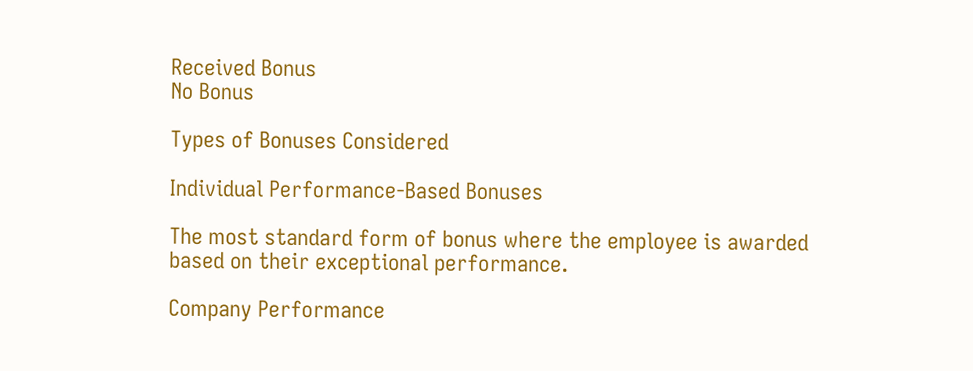Received Bonus
No Bonus

Types of Bonuses Considered

Individual Performance-Based Bonuses

The most standard form of bonus where the employee is awarded based on their exceptional performance.

Company Performance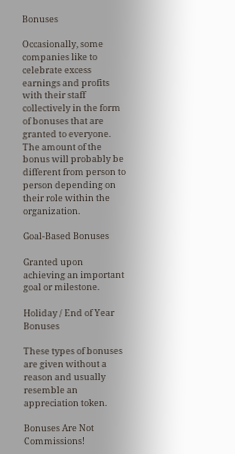Bonuses

Occasionally, some companies like to celebrate excess earnings and profits with their staff collectively in the form of bonuses that are granted to everyone. The amount of the bonus will probably be different from person to person depending on their role within the organization.

Goal-Based Bonuses

Granted upon achieving an important goal or milestone.

Holiday / End of Year Bonuses

These types of bonuses are given without a reason and usually resemble an appreciation token.

Bonuses Are Not Commissions!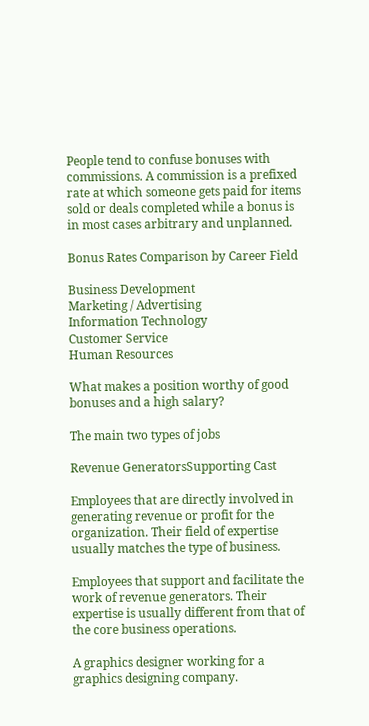People tend to confuse bonuses with commissions. A commission is a prefixed rate at which someone gets paid for items sold or deals completed while a bonus is in most cases arbitrary and unplanned.

Bonus Rates Comparison by Career Field

Business Development
Marketing / Advertising
Information Technology
Customer Service
Human Resources

What makes a position worthy of good bonuses and a high salary?

The main two types of jobs

Revenue GeneratorsSupporting Cast

Employees that are directly involved in generating revenue or profit for the organization. Their field of expertise usually matches the type of business.

Employees that support and facilitate the work of revenue generators. Their expertise is usually different from that of the core business operations.

A graphics designer working for a graphics designing company.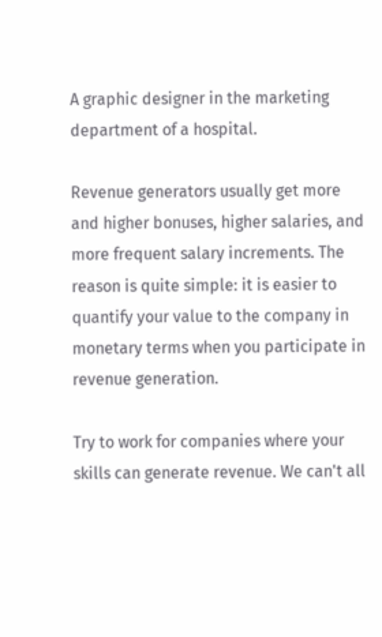A graphic designer in the marketing department of a hospital.

Revenue generators usually get more and higher bonuses, higher salaries, and more frequent salary increments. The reason is quite simple: it is easier to quantify your value to the company in monetary terms when you participate in revenue generation.

Try to work for companies where your skills can generate revenue. We can't all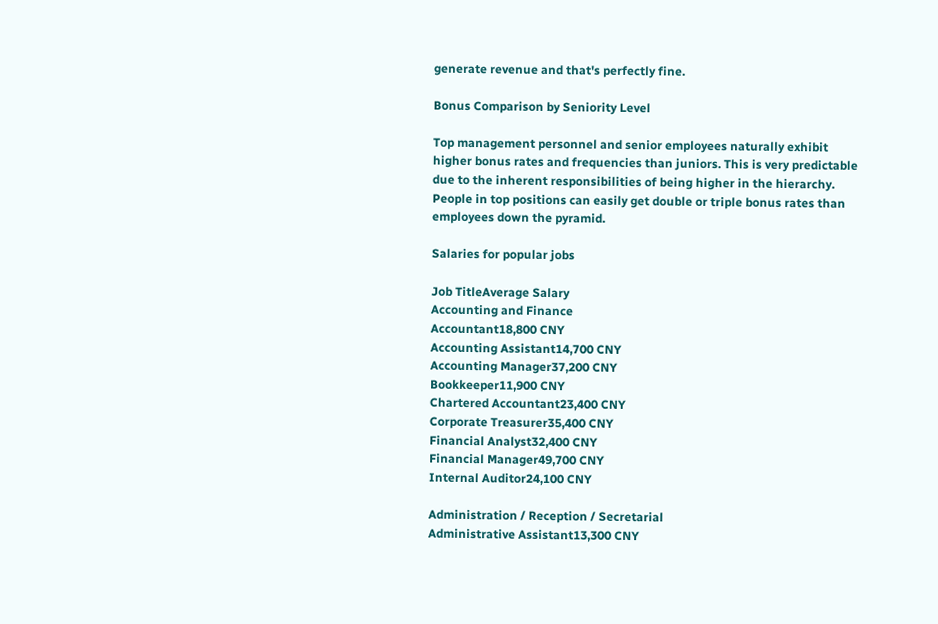generate revenue and that's perfectly fine.

Bonus Comparison by Seniority Level

Top management personnel and senior employees naturally exhibit higher bonus rates and frequencies than juniors. This is very predictable due to the inherent responsibilities of being higher in the hierarchy. People in top positions can easily get double or triple bonus rates than employees down the pyramid.

Salaries for popular jobs

Job TitleAverage Salary
Accounting and Finance
Accountant18,800 CNY
Accounting Assistant14,700 CNY
Accounting Manager37,200 CNY
Bookkeeper11,900 CNY
Chartered Accountant23,400 CNY
Corporate Treasurer35,400 CNY
Financial Analyst32,400 CNY
Financial Manager49,700 CNY
Internal Auditor24,100 CNY

Administration / Reception / Secretarial
Administrative Assistant13,300 CNY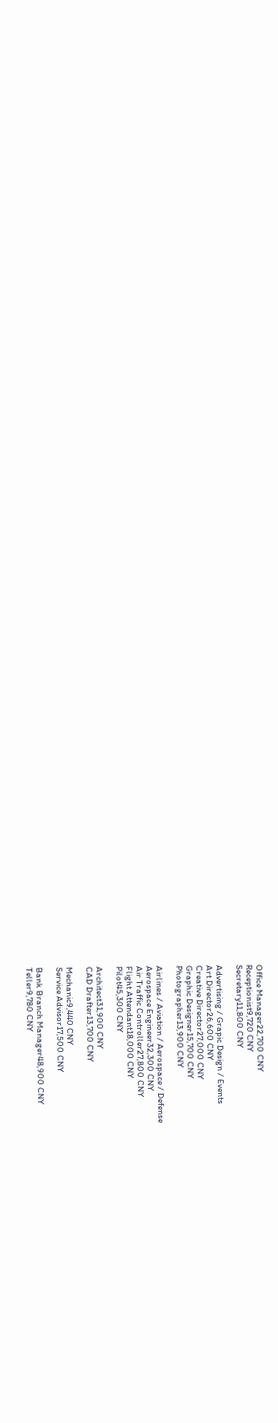Office Manager22,700 CNY
Receptionist9,720 CNY
Secretary11,800 CNY

Advertising / Grapic Design / Events
Art Director26,600 CNY
Creative Director27,000 CNY
Graphic Designer15,700 CNY
Photographer13,900 CNY

Airlines / Aviation / Aerospace / Defense
Aerospace Engineer32,300 CNY
Air Traffic Controller27,800 CNY
Flight Attendant18,000 CNY
Pilot45,300 CNY

Architect31,900 CNY
CAD Drafter13,700 CNY

Mechanic9,440 CNY
Service Advisor17,500 CNY

Bank Branch Manager48,900 CNY
Teller9,780 CNY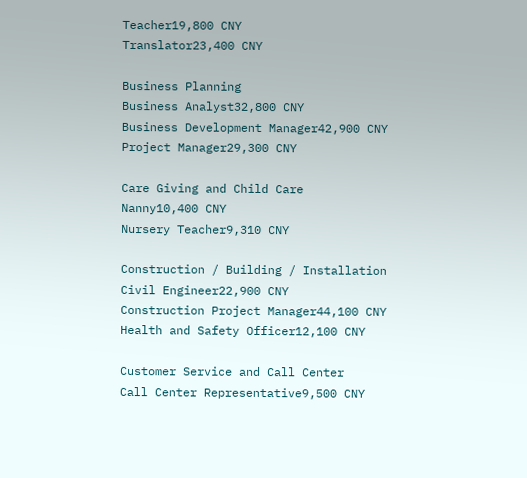Teacher19,800 CNY
Translator23,400 CNY

Business Planning
Business Analyst32,800 CNY
Business Development Manager42,900 CNY
Project Manager29,300 CNY

Care Giving and Child Care
Nanny10,400 CNY
Nursery Teacher9,310 CNY

Construction / Building / Installation
Civil Engineer22,900 CNY
Construction Project Manager44,100 CNY
Health and Safety Officer12,100 CNY

Customer Service and Call Center
Call Center Representative9,500 CNY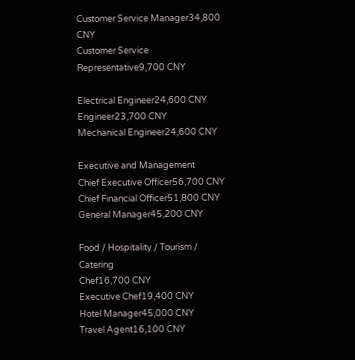Customer Service Manager34,800 CNY
Customer Service Representative9,700 CNY

Electrical Engineer24,600 CNY
Engineer23,700 CNY
Mechanical Engineer24,600 CNY

Executive and Management
Chief Executive Officer56,700 CNY
Chief Financial Officer51,800 CNY
General Manager45,200 CNY

Food / Hospitality / Tourism / Catering
Chef16,700 CNY
Executive Chef19,400 CNY
Hotel Manager45,000 CNY
Travel Agent16,100 CNY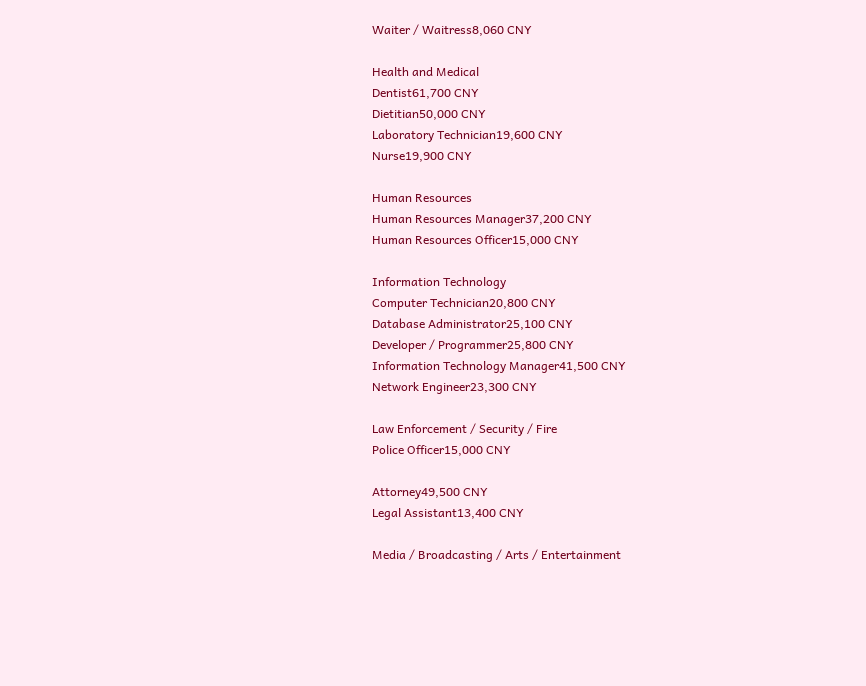Waiter / Waitress8,060 CNY

Health and Medical
Dentist61,700 CNY
Dietitian50,000 CNY
Laboratory Technician19,600 CNY
Nurse19,900 CNY

Human Resources
Human Resources Manager37,200 CNY
Human Resources Officer15,000 CNY

Information Technology
Computer Technician20,800 CNY
Database Administrator25,100 CNY
Developer / Programmer25,800 CNY
Information Technology Manager41,500 CNY
Network Engineer23,300 CNY

Law Enforcement / Security / Fire
Police Officer15,000 CNY

Attorney49,500 CNY
Legal Assistant13,400 CNY

Media / Broadcasting / Arts / Entertainment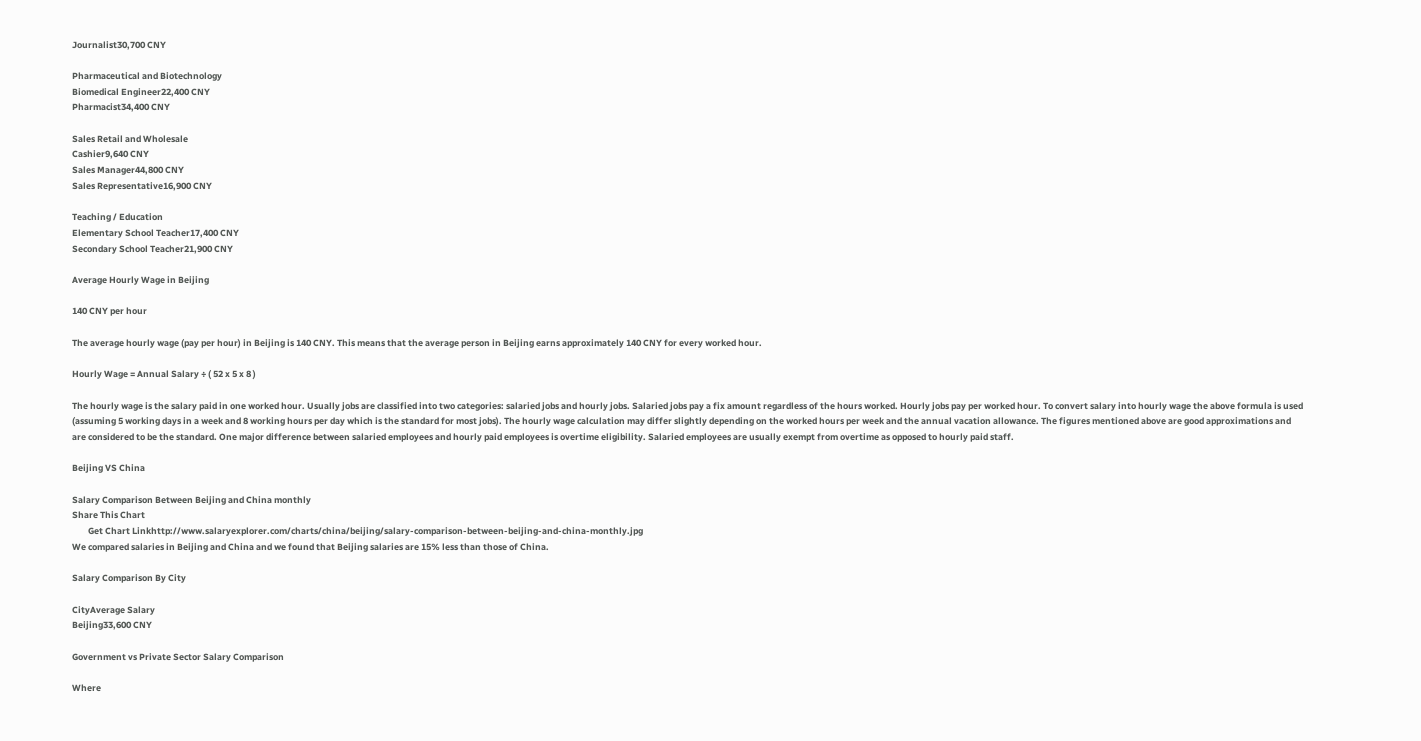Journalist30,700 CNY

Pharmaceutical and Biotechnology
Biomedical Engineer22,400 CNY
Pharmacist34,400 CNY

Sales Retail and Wholesale
Cashier9,640 CNY
Sales Manager44,800 CNY
Sales Representative16,900 CNY

Teaching / Education
Elementary School Teacher17,400 CNY
Secondary School Teacher21,900 CNY

Average Hourly Wage in Beijing

140 CNY per hour

The average hourly wage (pay per hour) in Beijing is 140 CNY. This means that the average person in Beijing earns approximately 140 CNY for every worked hour.

Hourly Wage = Annual Salary ÷ ( 52 x 5 x 8 )

The hourly wage is the salary paid in one worked hour. Usually jobs are classified into two categories: salaried jobs and hourly jobs. Salaried jobs pay a fix amount regardless of the hours worked. Hourly jobs pay per worked hour. To convert salary into hourly wage the above formula is used (assuming 5 working days in a week and 8 working hours per day which is the standard for most jobs). The hourly wage calculation may differ slightly depending on the worked hours per week and the annual vacation allowance. The figures mentioned above are good approximations and are considered to be the standard. One major difference between salaried employees and hourly paid employees is overtime eligibility. Salaried employees are usually exempt from overtime as opposed to hourly paid staff.

Beijing VS China

Salary Comparison Between Beijing and China monthly
Share This Chart
        Get Chart Linkhttp://www.salaryexplorer.com/charts/china/beijing/salary-comparison-between-beijing-and-china-monthly.jpg
We compared salaries in Beijing and China and we found that Beijing salaries are 15% less than those of China.

Salary Comparison By City

CityAverage Salary
Beijing33,600 CNY

Government vs Private Sector Salary Comparison

Where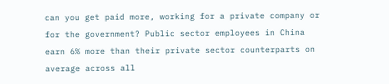can you get paid more, working for a private company or for the government? Public sector employees in China earn 6% more than their private sector counterparts on average across all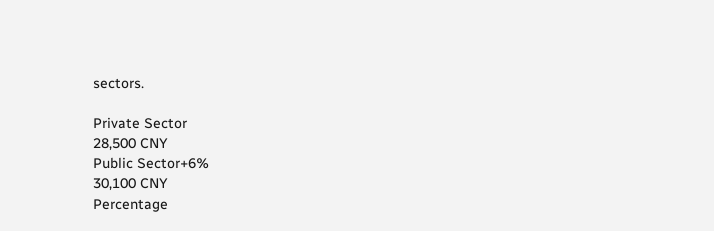sectors.

Private Sector
28,500 CNY
Public Sector+6%
30,100 CNY
Percentage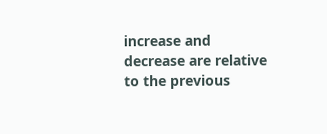increase and decrease are relative to the previous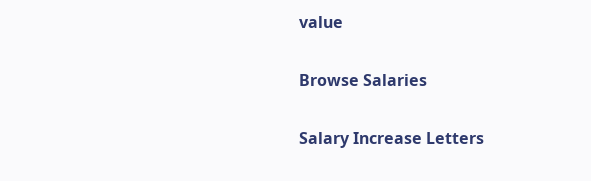value

Browse Salaries

Salary Increase Letters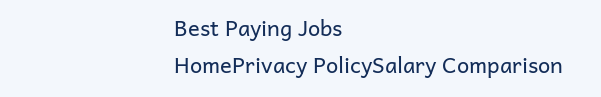Best Paying Jobs
HomePrivacy PolicySalary Comparison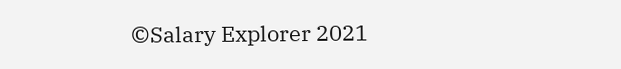©Salary Explorer 2021